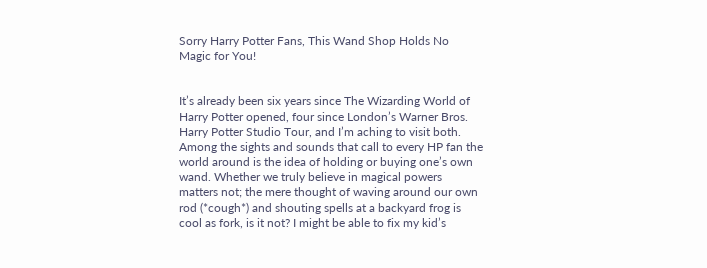Sorry Harry Potter Fans, This Wand Shop Holds No Magic for You!


It’s already been six years since The Wizarding World of Harry Potter opened, four since London’s Warner Bros. Harry Potter Studio Tour, and I’m aching to visit both. Among the sights and sounds that call to every HP fan the world around is the idea of holding or buying one’s own wand. Whether we truly believe in magical powers matters not; the mere thought of waving around our own rod (*cough*) and shouting spells at a backyard frog is cool as fork, is it not? I might be able to fix my kid’s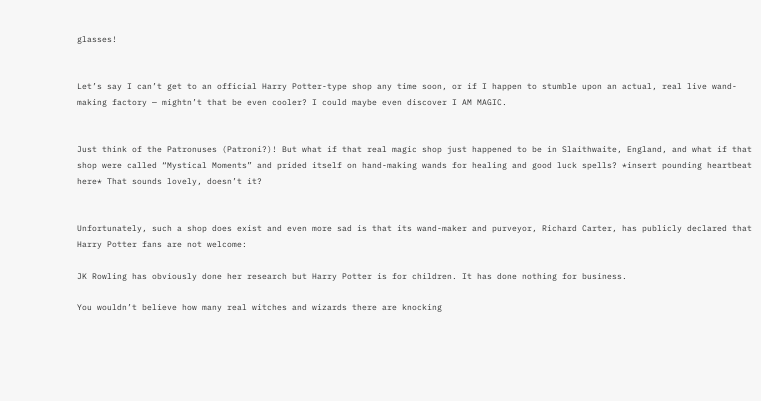glasses!


Let’s say I can’t get to an official Harry Potter-type shop any time soon, or if I happen to stumble upon an actual, real live wand-making factory — mightn’t that be even cooler? I could maybe even discover I AM MAGIC.


Just think of the Patronuses (Patroni?)! But what if that real magic shop just happened to be in Slaithwaite, England, and what if that shop were called “Mystical Moments” and prided itself on hand-making wands for healing and good luck spells? *insert pounding heartbeat here* That sounds lovely, doesn’t it?


Unfortunately, such a shop does exist and even more sad is that its wand-maker and purveyor, Richard Carter, has publicly declared that Harry Potter fans are not welcome:

JK Rowling has obviously done her research but Harry Potter is for children. It has done nothing for business.

You wouldn’t believe how many real witches and wizards there are knocking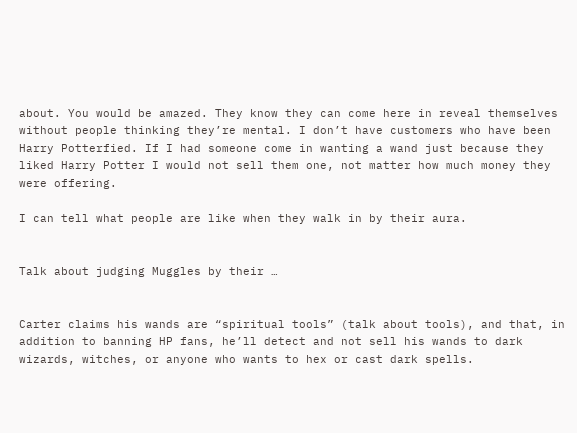about. You would be amazed. They know they can come here in reveal themselves without people thinking they’re mental. I don’t have customers who have been Harry Potterfied. If I had someone come in wanting a wand just because they liked Harry Potter I would not sell them one, not matter how much money they were offering.

I can tell what people are like when they walk in by their aura.


Talk about judging Muggles by their …


Carter claims his wands are “spiritual tools” (talk about tools), and that, in addition to banning HP fans, he’ll detect and not sell his wands to dark wizards, witches, or anyone who wants to hex or cast dark spells.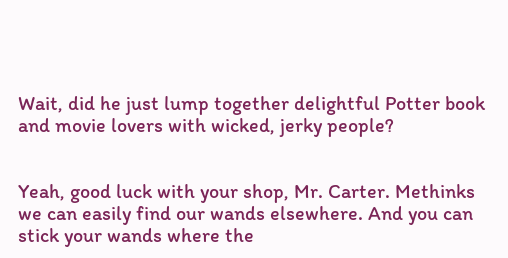Wait, did he just lump together delightful Potter book and movie lovers with wicked, jerky people?


Yeah, good luck with your shop, Mr. Carter. Methinks we can easily find our wands elsewhere. And you can stick your wands where the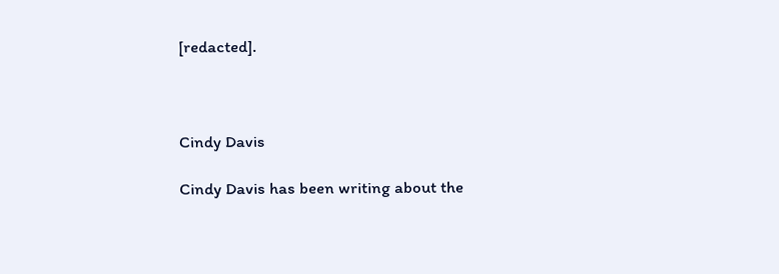[redacted].



Cindy Davis

Cindy Davis has been writing about the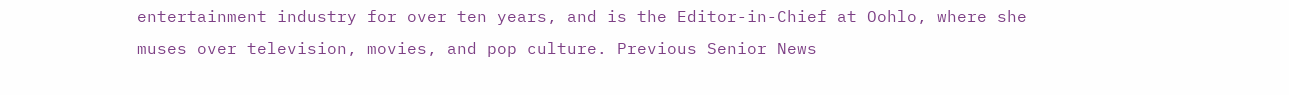entertainment industry for over ten years, and is the Editor-in-Chief at Oohlo, where she muses over television, movies, and pop culture. Previous Senior News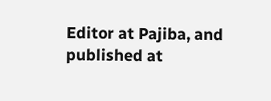Editor at Pajiba, and published at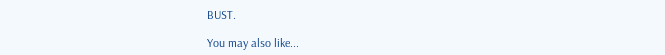BUST.

You may also like...